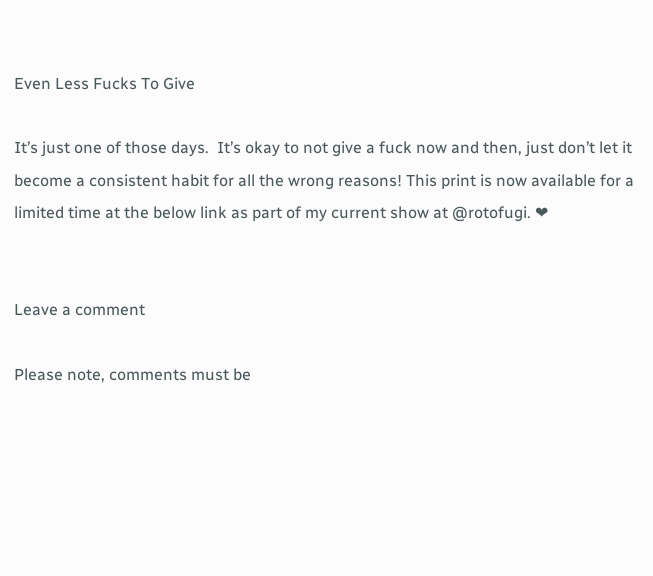Even Less Fucks To Give

It’s just one of those days.  It’s okay to not give a fuck now and then, just don’t let it become a consistent habit for all the wrong reasons! This print is now available for a limited time at the below link as part of my current show at @rotofugi. ❤


Leave a comment

Please note, comments must be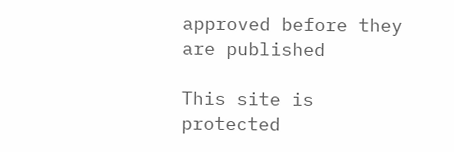approved before they are published

This site is protected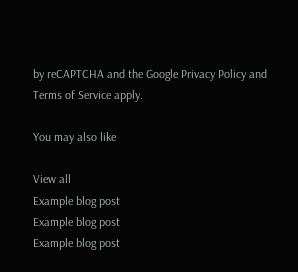by reCAPTCHA and the Google Privacy Policy and Terms of Service apply.

You may also like

View all
Example blog post
Example blog post
Example blog post